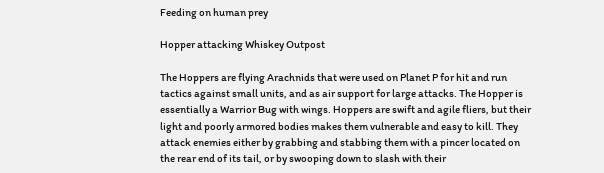Feeding on human prey

Hopper attacking Whiskey Outpost

The Hoppers are flying Arachnids that were used on Planet P for hit and run tactics against small units, and as air support for large attacks. The Hopper is essentially a Warrior Bug with wings. Hoppers are swift and agile fliers, but their light and poorly armored bodies makes them vulnerable and easy to kill. They attack enemies either by grabbing and stabbing them with a pincer located on the rear end of its tail, or by swooping down to slash with their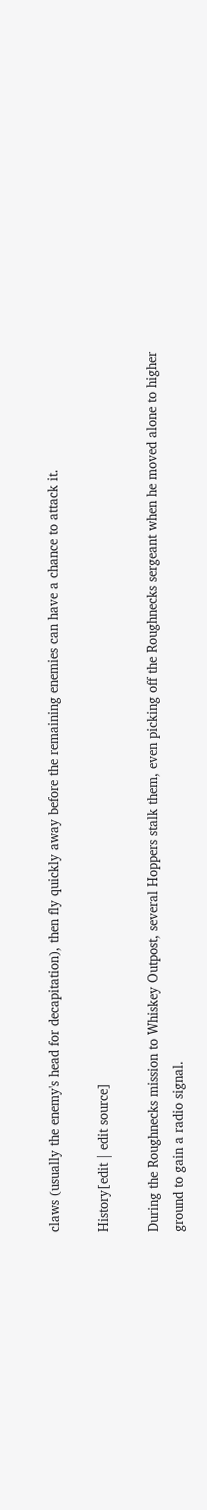claws (usually the enemy's head for decapitation), then fly quickly away before the remaining enemies can have a chance to attack it.

History[edit | edit source]

During the Roughnecks mission to Whiskey Outpost, several Hoppers stalk them, even picking off the Roughnecks sergeant when he moved alone to higher ground to gain a radio signal.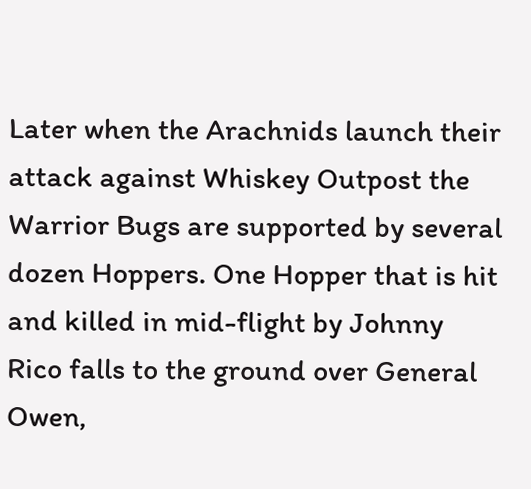Later when the Arachnids launch their attack against Whiskey Outpost the Warrior Bugs are supported by several dozen Hoppers. One Hopper that is hit and killed in mid-flight by Johnny Rico falls to the ground over General Owen,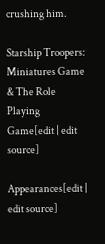crushing him.

Starship Troopers: Miniatures Game & The Role Playing Game[edit | edit source]

Appearances[edit | edit source]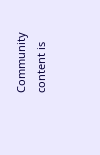Community content is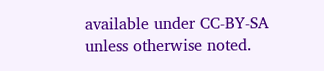available under CC-BY-SA unless otherwise noted.